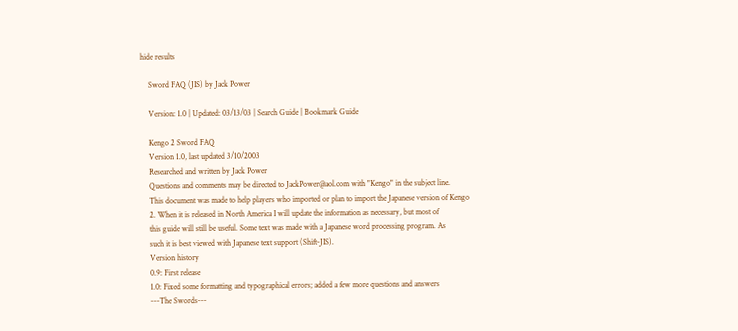hide results

    Sword FAQ (JIS) by Jack Power

    Version: 1.0 | Updated: 03/13/03 | Search Guide | Bookmark Guide

    Kengo 2 Sword FAQ
    Version 1.0, last updated 3/10/2003
    Researched and written by Jack Power
    Questions and comments may be directed to JackPower@aol.com with "Kengo" in the subject line.
    This document was made to help players who imported or plan to import the Japanese version of Kengo
    2. When it is released in North America I will update the information as necessary, but most of
    this guide will still be useful. Some text was made with a Japanese word processing program. As
    such it is best viewed with Japanese text support (Shift-JIS).
    Version history
    0.9: First release
    1.0: Fixed some formatting and typographical errors; added a few more questions and answers
    ---The Swords---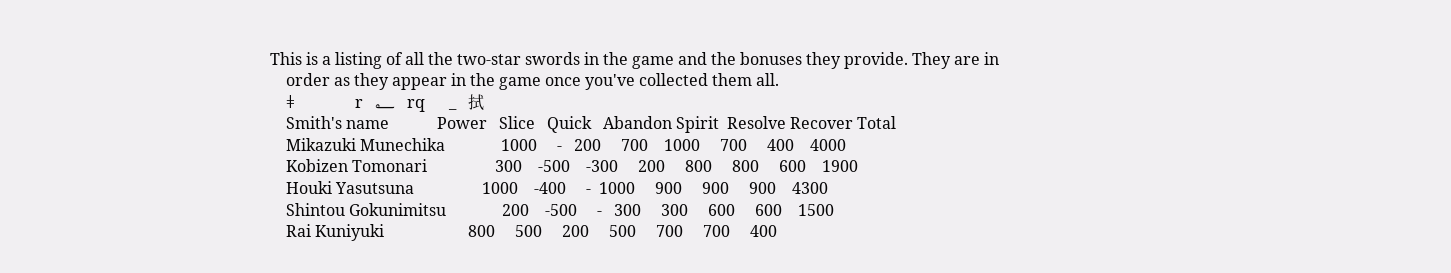This is a listing of all the two-star swords in the game and the bonuses they provide. They are in
    order as they appear in the game once you've collected them all.
    ǂ               r   ؂   rq      _   拭
    Smith's name            Power   Slice   Quick   Abandon Spirit  Resolve Recover Total
    Mikazuki Munechika              1000     -   200     700    1000     700     400    4000
    Kobizen Tomonari                 300    -500    -300     200     800     800     600    1900
    Houki Yasutsuna                 1000    -400     -  1000     900     900     900    4300
    Shintou Gokunimitsu              200    -500     -   300     300     600     600    1500
    Rai Kuniyuki                     800     500     200     500     700     700     400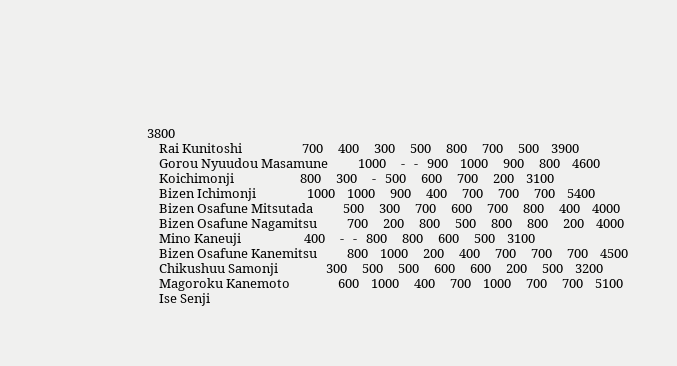3800
    Rai Kunitoshi                    700     400     300     500     800     700     500    3900
    Gorou Nyuudou Masamune          1000     -   -   900    1000     900     800    4600
    Koichimonji                      800     300     -   500     600     700     200    3100
    Bizen Ichimonji                 1000    1000     900     400     700     700     700    5400
    Bizen Osafune Mitsutada          500     300     700     600     700     800     400    4000
    Bizen Osafune Nagamitsu          700     200     800     500     800     800     200    4000
    Mino Kaneuji                     400     -   -   800     800     600     500    3100
    Bizen Osafune Kanemitsu          800    1000     200     400     700     700     700    4500
    Chikushuu Samonji                300     500     500     600     600     200     500    3200
    Magoroku Kanemoto                600    1000     400     700    1000     700     700    5100
    Ise Senji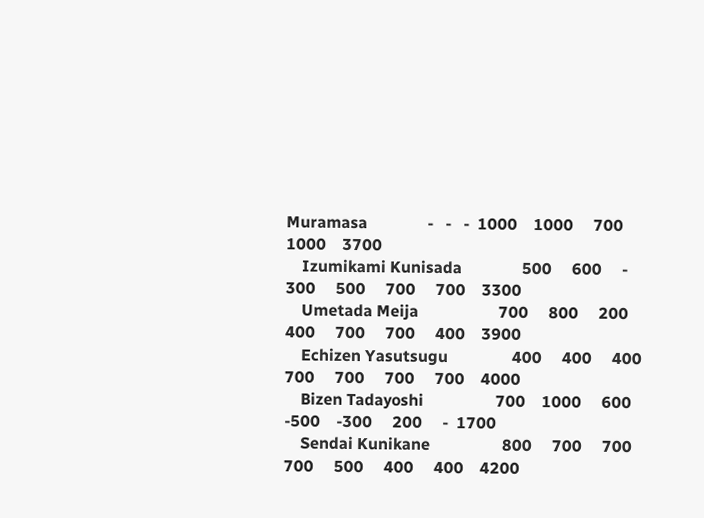Muramasa               -   -   -  1000    1000     700    1000    3700
    Izumikami Kunisada               500     600     -   300     500     700     700    3300
    Umetada Meija                    700     800     200     400     700     700     400    3900
    Echizen Yasutsugu                400     400     400     700     700     700     700    4000
    Bizen Tadayoshi                  700    1000     600    -500    -300     200     -  1700
    Sendai Kunikane                  800     700     700     700     500     400     400    4200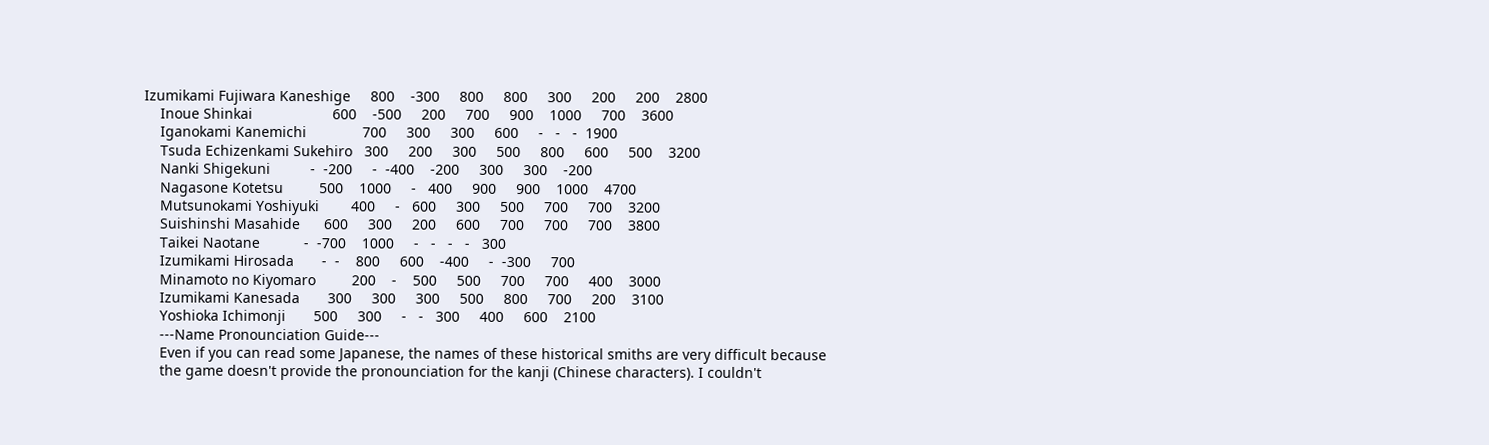Izumikami Fujiwara Kaneshige     800    -300     800     800     300     200     200    2800
    Inoue Shinkai                    600    -500     200     700     900    1000     700    3600
    Iganokami Kanemichi              700     300     300     600     -   -   -  1900
    Tsuda Echizenkami Sukehiro   300     200     300     500     800     600     500    3200
    Nanki Shigekuni          -  -200     -  -400    -200     300     300    -200
    Nagasone Kotetsu         500    1000     -   400     900     900    1000    4700
    Mutsunokami Yoshiyuki        400     -   600     300     500     700     700    3200
    Suishinshi Masahide      600     300     200     600     700     700     700    3800
    Taikei Naotane           -  -700    1000     -   -   -   -   300
    Izumikami Hirosada       -  -    800     600    -400     -  -300     700
    Minamoto no Kiyomaro         200    -    500     500     700     700     400    3000
    Izumikami Kanesada       300     300     300     500     800     700     200    3100
    Yoshioka Ichimonji       500     300     -   -   300     400     600    2100
    ---Name Pronounciation Guide---
    Even if you can read some Japanese, the names of these historical smiths are very difficult because
    the game doesn't provide the pronounciation for the kanji (Chinese characters). I couldn't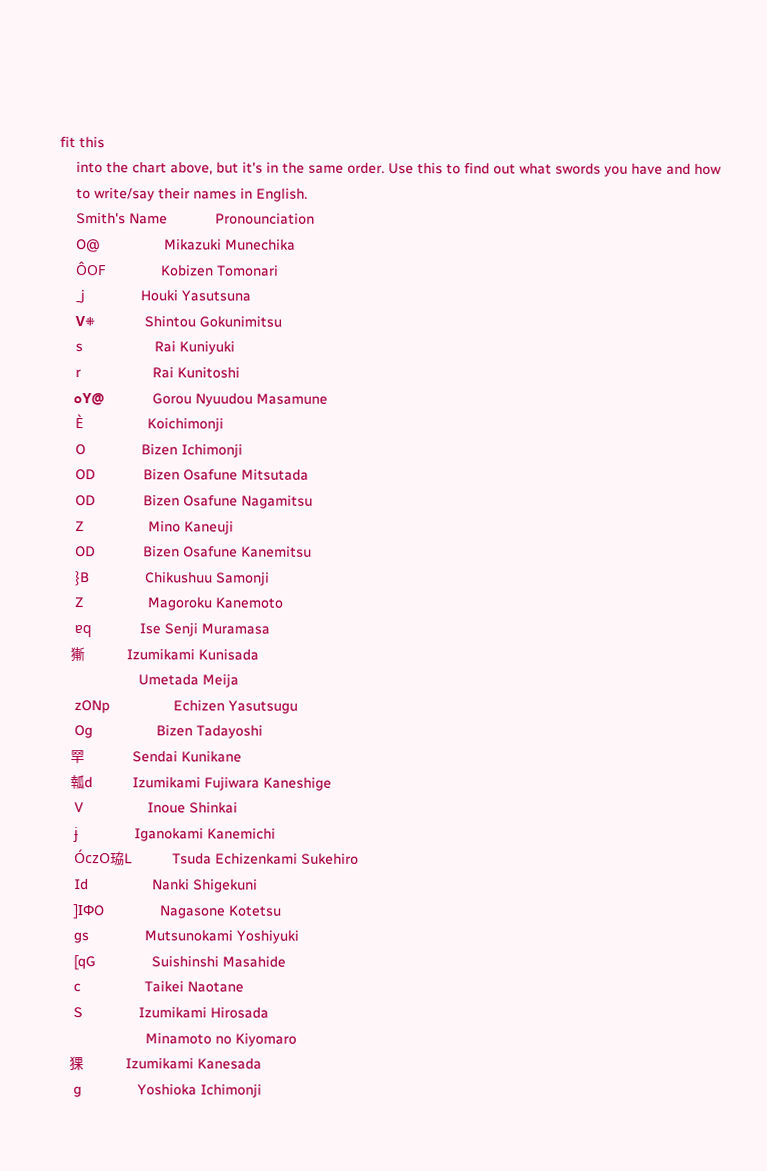fit this
    into the chart above, but it's in the same order. Use this to find out what swords you have and how
    to write/say their names in English.
    Smith's Name            Pronounciation
    O@                Mikazuki Munechika
    ÔOF              Kobizen Tomonari
    ˍj              Houki Yasutsuna
    V܍              Shintou Gokunimitsu
    s                  Rai Kuniyuki
    r                  Rai Kunitoshi
    ܘY@            Gorou Nyuudou Masamune
    È                Koichimonji
    O              Bizen Ichimonji
    OD            Bizen Osafune Mitsutada
    OD            Bizen Osafune Nagamitsu
    Z                Mino Kaneuji
    OD            Bizen Osafune Kanemitsu
    }B              Chikushuu Samonji
    Z                Magoroku Kanemoto
    ɐq            Ise Senji Muramasa
    獑              Izumikami Kunisada
                    Umetada Meija
    zONp                Echizen Yasutsugu
    Og                Bizen Tadayoshi
    䍑                Sendai Kunikane
    瓡d          Izumikami Fujiwara Kaneshige
    V                Inoue Shinkai
    ɉ              Iganokami Kanemichi
    ÓczO珕L          Tsuda Echizenkami Sukehiro
    Id                Nanki Shigekuni
    ]IՓO              Nagasone Kotetsu
    gs              Mutsunokami Yoshiyuki
    [qG              Suishinshi Masahide
    c                Taikei Naotane
    S              Izumikami Hirosada
                      Minamoto no Kiyomaro
    猓              Izumikami Kanesada
    g              Yoshioka Ichimonji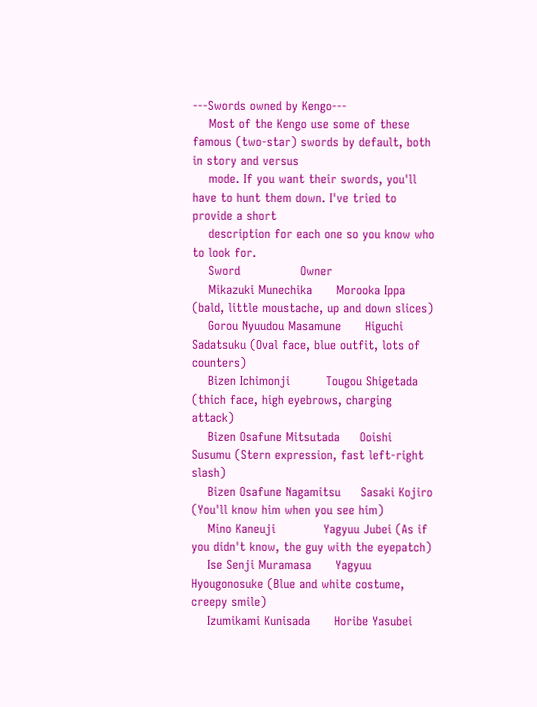---Swords owned by Kengo---
    Most of the Kengo use some of these famous (two-star) swords by default, both in story and versus
    mode. If you want their swords, you'll have to hunt them down. I've tried to provide a short
    description for each one so you know who to look for.
    Sword               Owner
    Mikazuki Munechika      Morooka Ippa (bald, little moustache, up and down slices)
    Gorou Nyuudou Masamune      Higuchi Sadatsuku (Oval face, blue outfit, lots of counters)
    Bizen Ichimonji         Tougou Shigetada (thich face, high eyebrows, charging attack)
    Bizen Osafune Mitsutada     Ooishi Susumu (Stern expression, fast left-right slash)
    Bizen Osafune Nagamitsu     Sasaki Kojiro (You'll know him when you see him)
    Mino Kaneuji            Yagyuu Jubei (As if you didn't know, the guy with the eyepatch)
    Ise Senji Muramasa      Yagyuu Hyougonosuke (Blue and white costume, creepy smile)
    Izumikami Kunisada      Horibe Yasubei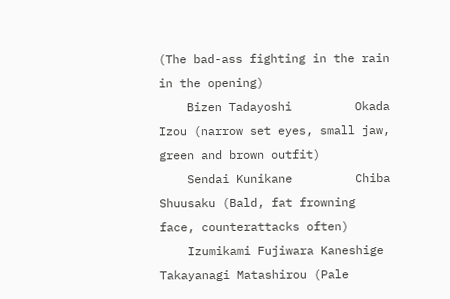(The bad-ass fighting in the rain in the opening)
    Bizen Tadayoshi         Okada Izou (narrow set eyes, small jaw, green and brown outfit)
    Sendai Kunikane         Chiba Shuusaku (Bald, fat frowning face, counterattacks often)
    Izumikami Fujiwara Kaneshige    Takayanagi Matashirou (Pale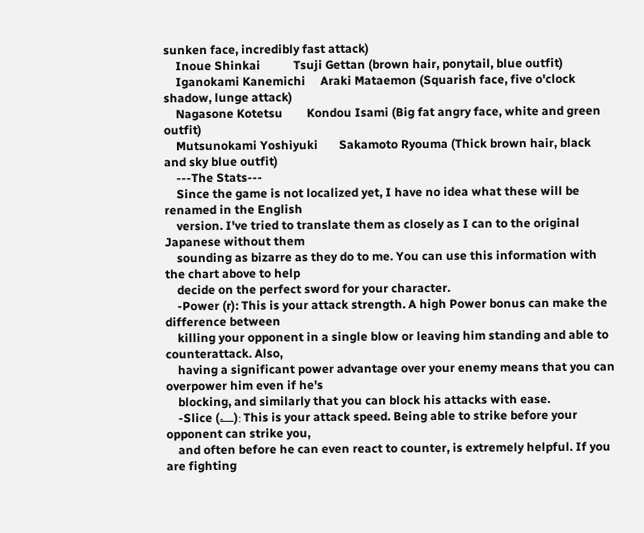sunken face, incredibly fast attack)
    Inoue Shinkai           Tsuji Gettan (brown hair, ponytail, blue outfit)
    Iganokami Kanemichi     Araki Mataemon (Squarish face, five o'clock shadow, lunge attack)
    Nagasone Kotetsu        Kondou Isami (Big fat angry face, white and green outfit)
    Mutsunokami Yoshiyuki       Sakamoto Ryouma (Thick brown hair, black and sky blue outfit)
    ---The Stats---
    Since the game is not localized yet, I have no idea what these will be renamed in the English
    version. I've tried to translate them as closely as I can to the original Japanese without them
    sounding as bizarre as they do to me. You can use this information with the chart above to help
    decide on the perfect sword for your character.
    -Power (r): This is your attack strength. A high Power bonus can make the difference between
    killing your opponent in a single blow or leaving him standing and able to counterattack. Also,
    having a significant power advantage over your enemy means that you can overpower him even if he's
    blocking, and similarly that you can block his attacks with ease.
    -Slice (؂): This is your attack speed. Being able to strike before your opponent can strike you,
    and often before he can even react to counter, is extremely helpful. If you are fighting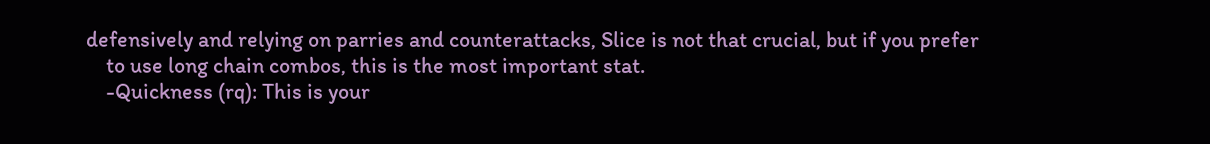defensively and relying on parries and counterattacks, Slice is not that crucial, but if you prefer
    to use long chain combos, this is the most important stat.
    -Quickness (rq): This is your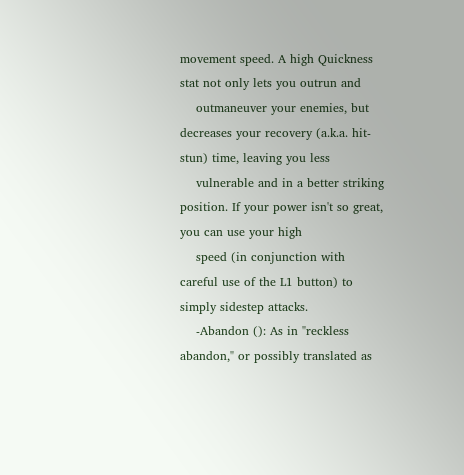movement speed. A high Quickness stat not only lets you outrun and
    outmaneuver your enemies, but decreases your recovery (a.k.a. hit-stun) time, leaving you less
    vulnerable and in a better striking position. If your power isn't so great, you can use your high
    speed (in conjunction with careful use of the L1 button) to simply sidestep attacks.
    -Abandon (): As in "reckless abandon," or possibly translated as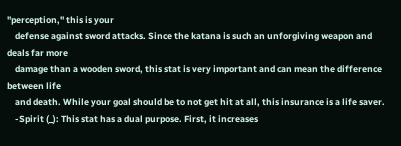"perception," this is your
    defense against sword attacks. Since the katana is such an unforgiving weapon and deals far more
    damage than a wooden sword, this stat is very important and can mean the difference between life
    and death. While your goal should be to not get hit at all, this insurance is a life saver.
    -Spirit (_): This stat has a dual purpose. First, it increases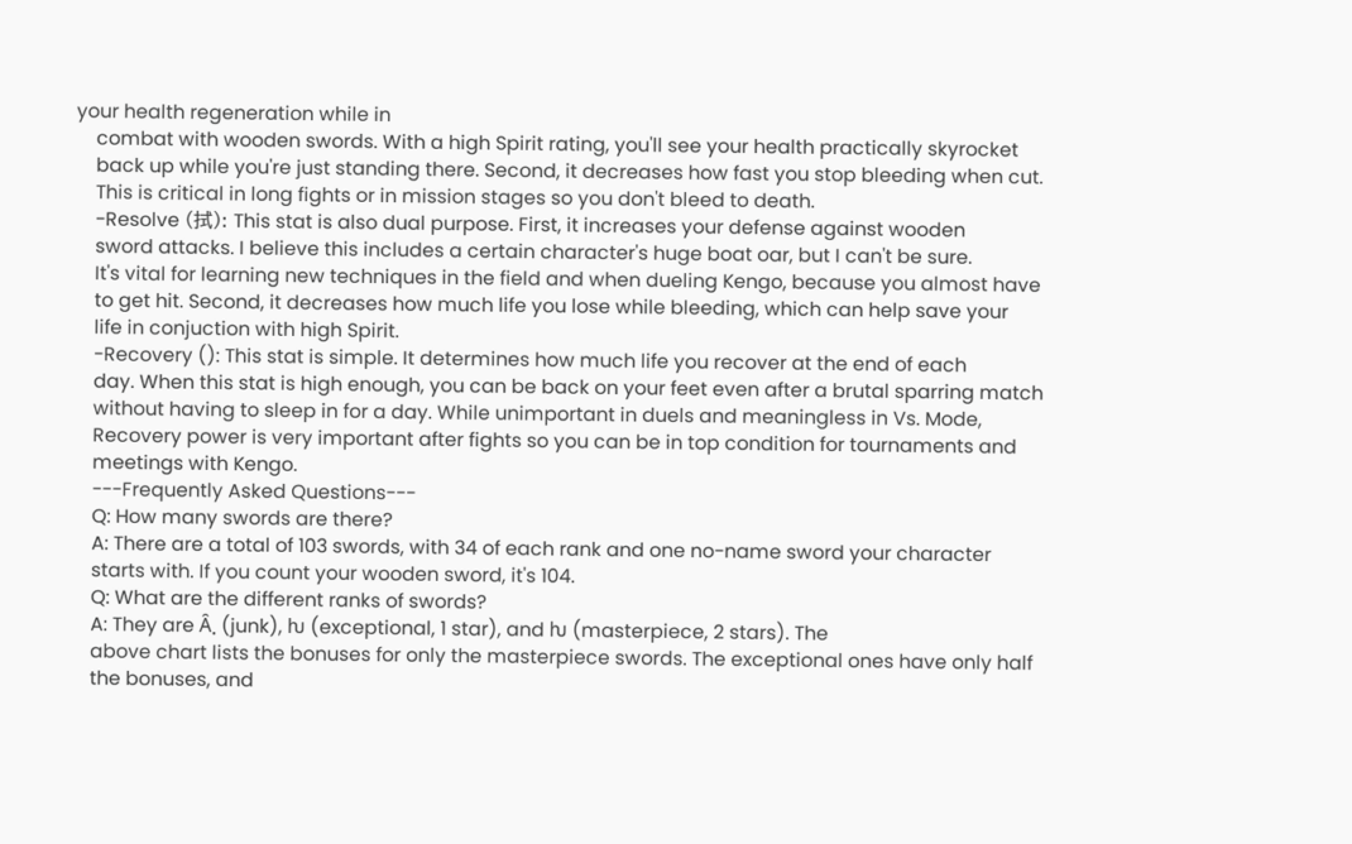your health regeneration while in
    combat with wooden swords. With a high Spirit rating, you'll see your health practically skyrocket
    back up while you're just standing there. Second, it decreases how fast you stop bleeding when cut.
    This is critical in long fights or in mission stages so you don't bleed to death.
    -Resolve (拭): This stat is also dual purpose. First, it increases your defense against wooden
    sword attacks. I believe this includes a certain character's huge boat oar, but I can't be sure.
    It's vital for learning new techniques in the field and when dueling Kengo, because you almost have
    to get hit. Second, it decreases how much life you lose while bleeding, which can help save your
    life in conjuction with high Spirit.
    -Recovery (): This stat is simple. It determines how much life you recover at the end of each
    day. When this stat is high enough, you can be back on your feet even after a brutal sparring match
    without having to sleep in for a day. While unimportant in duels and meaningless in Vs. Mode,
    Recovery power is very important after fights so you can be in top condition for tournaments and
    meetings with Kengo.
    ---Frequently Asked Questions---
    Q: How many swords are there?
    A: There are a total of 103 swords, with 34 of each rank and one no-name sword your character
    starts with. If you count your wooden sword, it's 104.
    Q: What are the different ranks of swords?
    A: They are Ȃ܂ (junk), ƕ (exceptional, 1 star), and ƕ (masterpiece, 2 stars). The
    above chart lists the bonuses for only the masterpiece swords. The exceptional ones have only half
    the bonuses, and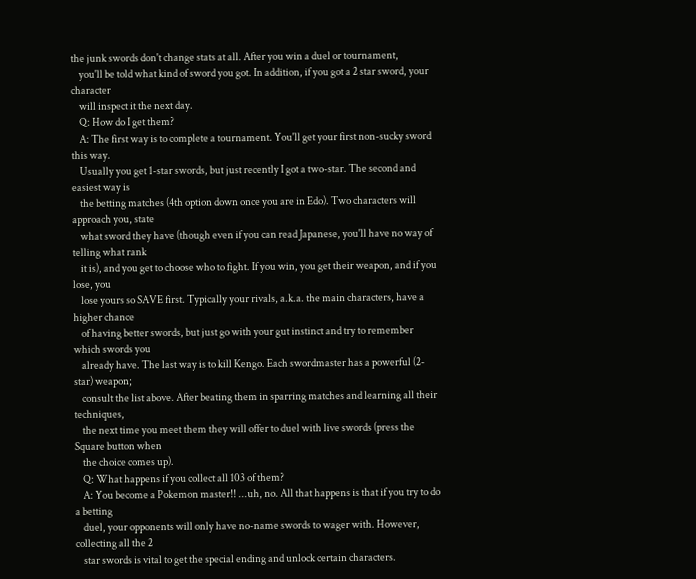the junk swords don't change stats at all. After you win a duel or tournament,
    you'll be told what kind of sword you got. In addition, if you got a 2 star sword, your character
    will inspect it the next day.
    Q: How do I get them?
    A: The first way is to complete a tournament. You'll get your first non-sucky sword this way.
    Usually you get 1-star swords, but just recently I got a two-star. The second and easiest way is
    the betting matches (4th option down once you are in Edo). Two characters will approach you, state
    what sword they have (though even if you can read Japanese, you'll have no way of telling what rank
    it is), and you get to choose who to fight. If you win, you get their weapon, and if you lose, you
    lose yours so SAVE first. Typically your rivals, a.k.a. the main characters, have a higher chance
    of having better swords, but just go with your gut instinct and try to remember which swords you
    already have. The last way is to kill Kengo. Each swordmaster has a powerful (2-star) weapon;
    consult the list above. After beating them in sparring matches and learning all their techniques,
    the next time you meet them they will offer to duel with live swords (press the Square button when
    the choice comes up).
    Q: What happens if you collect all 103 of them?
    A: You become a Pokemon master!! ...uh, no. All that happens is that if you try to do a betting
    duel, your opponents will only have no-name swords to wager with. However, collecting all the 2
    star swords is vital to get the special ending and unlock certain characters.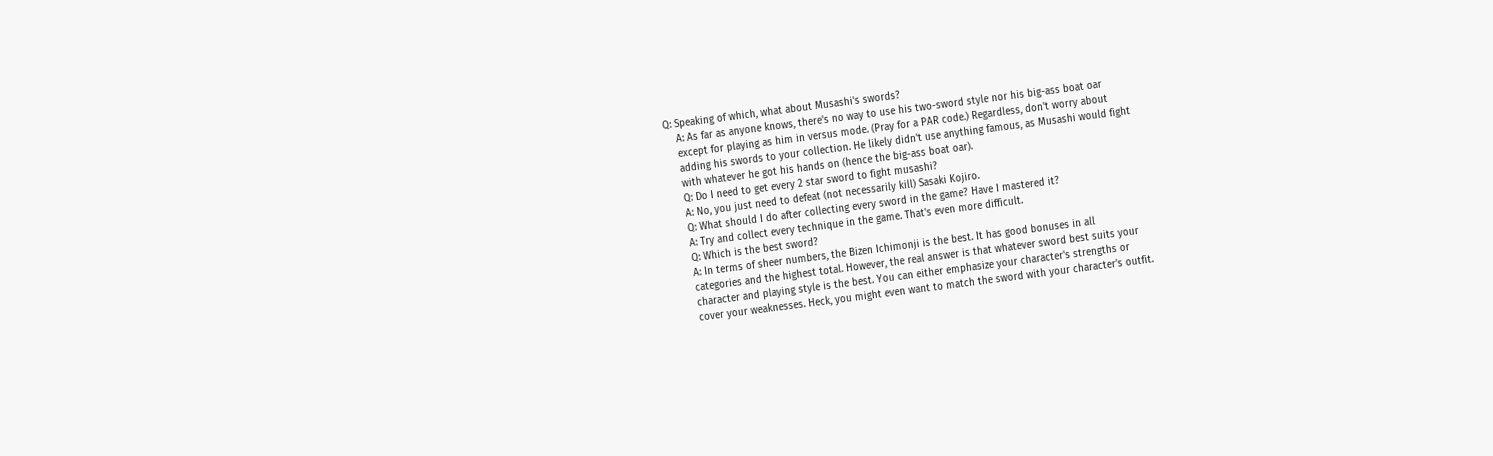Q: Speaking of which, what about Musashi's swords?
    A: As far as anyone knows, there's no way to use his two-sword style nor his big-ass boat oar
    except for playing as him in versus mode. (Pray for a PAR code.) Regardless, don't worry about
    adding his swords to your collection. He likely didn't use anything famous, as Musashi would fight
    with whatever he got his hands on (hence the big-ass boat oar).
    Q: Do I need to get every 2 star sword to fight musashi?
    A: No, you just need to defeat (not necessarily kill) Sasaki Kojiro.
    Q: What should I do after collecting every sword in the game? Have I mastered it?
    A: Try and collect every technique in the game. That's even more difficult.
    Q: Which is the best sword?
    A: In terms of sheer numbers, the Bizen Ichimonji is the best. It has good bonuses in all
    categories and the highest total. However, the real answer is that whatever sword best suits your
    character and playing style is the best. You can either emphasize your character's strengths or
    cover your weaknesses. Heck, you might even want to match the sword with your character's outfit.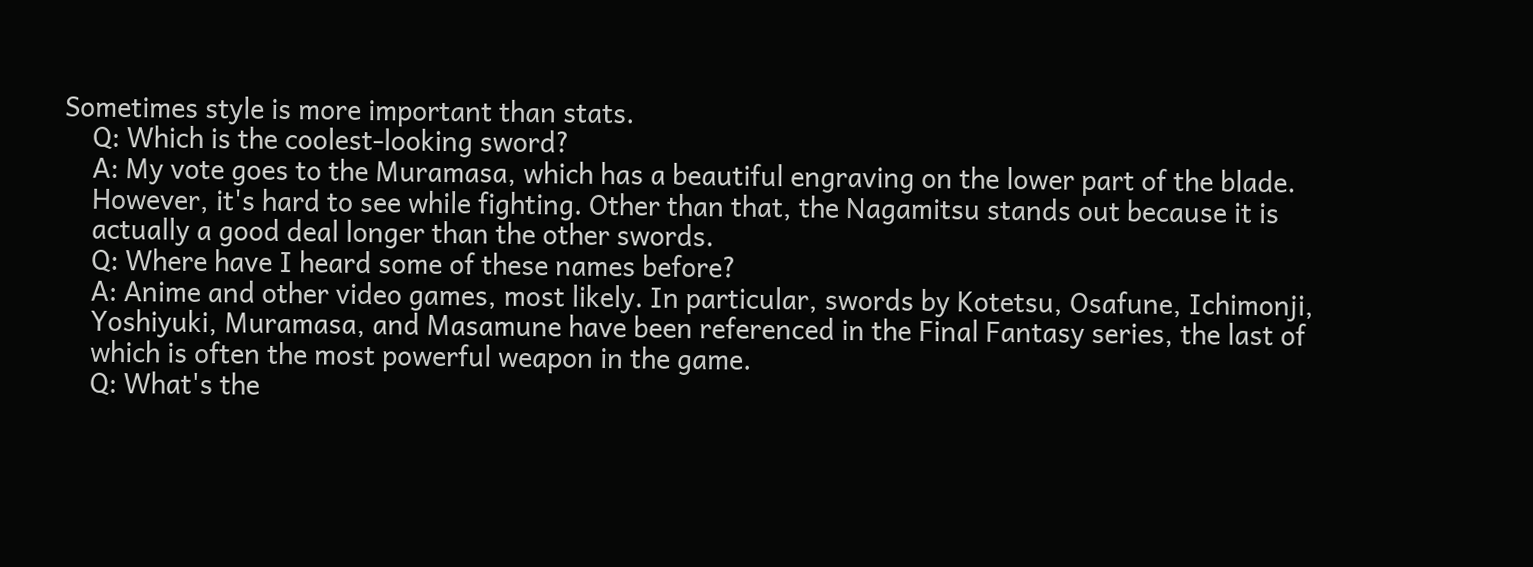Sometimes style is more important than stats.
    Q: Which is the coolest-looking sword?
    A: My vote goes to the Muramasa, which has a beautiful engraving on the lower part of the blade.
    However, it's hard to see while fighting. Other than that, the Nagamitsu stands out because it is
    actually a good deal longer than the other swords.
    Q: Where have I heard some of these names before?
    A: Anime and other video games, most likely. In particular, swords by Kotetsu, Osafune, Ichimonji,
    Yoshiyuki, Muramasa, and Masamune have been referenced in the Final Fantasy series, the last of
    which is often the most powerful weapon in the game.
    Q: What's the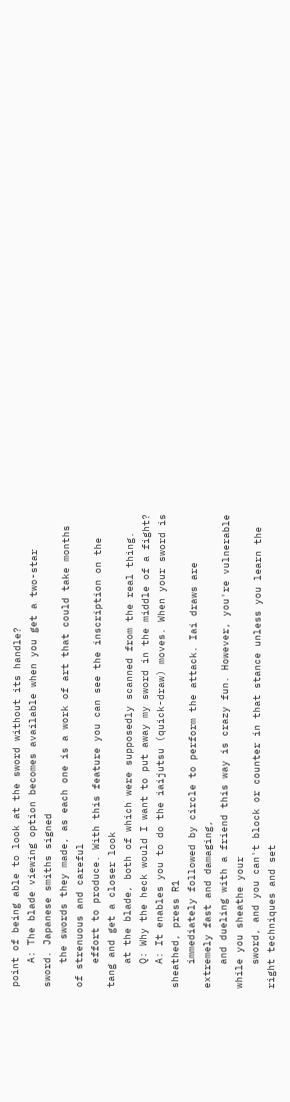point of being able to look at the sword without its handle?
    A: The blade viewing option becomes available when you get a two-star sword. Japanese smiths signed
    the swords they made, as each one is a work of art that could take months of strenuous and careful
    effort to produce. With this feature you can see the inscription on the tang and get a closer look
    at the blade, both of which were supposedly scanned from the real thing.
    Q: Why the heck would I want to put away my sword in the middle of a fight?
    A: It enables you to do the iaijutsu (quick-draw) moves. When your sword is sheathed, press R1
    immediately followed by circle to perform the attack. Iai draws are extremely fast and damaging,
    and dueling with a friend this way is crazy fun. However, you're vulnerable while you sheathe your
    sword, and you can't block or counter in that stance unless you learn the right techniques and set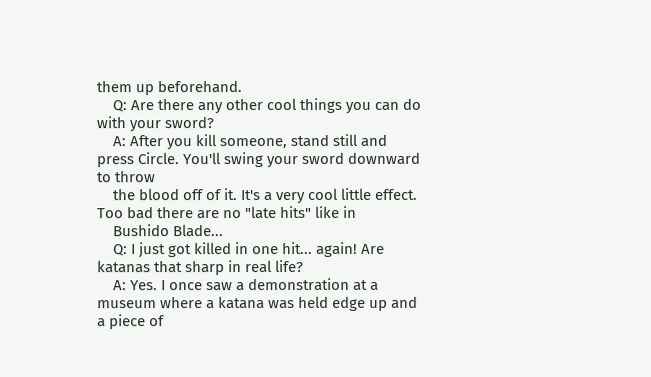them up beforehand.
    Q: Are there any other cool things you can do with your sword?
    A: After you kill someone, stand still and press Circle. You'll swing your sword downward to throw
    the blood off of it. It's a very cool little effect. Too bad there are no "late hits" like in
    Bushido Blade...
    Q: I just got killed in one hit... again! Are katanas that sharp in real life?
    A: Yes. I once saw a demonstration at a museum where a katana was held edge up and a piece of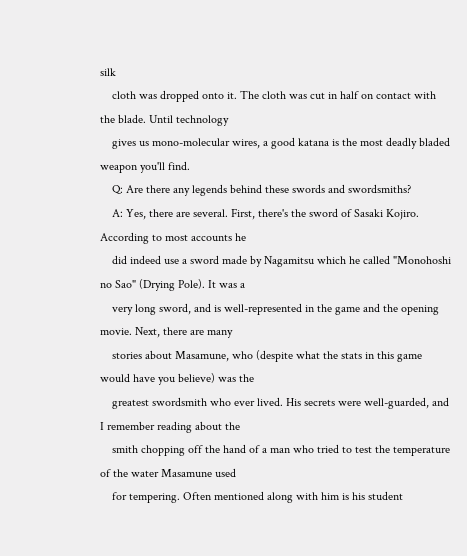silk
    cloth was dropped onto it. The cloth was cut in half on contact with the blade. Until technology
    gives us mono-molecular wires, a good katana is the most deadly bladed weapon you'll find.
    Q: Are there any legends behind these swords and swordsmiths?
    A: Yes, there are several. First, there's the sword of Sasaki Kojiro. According to most accounts he
    did indeed use a sword made by Nagamitsu which he called "Monohoshi no Sao" (Drying Pole). It was a
    very long sword, and is well-represented in the game and the opening movie. Next, there are many
    stories about Masamune, who (despite what the stats in this game would have you believe) was the
    greatest swordsmith who ever lived. His secrets were well-guarded, and I remember reading about the
    smith chopping off the hand of a man who tried to test the temperature of the water Masamune used
    for tempering. Often mentioned along with him is his student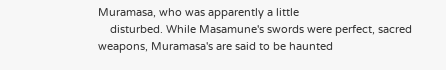Muramasa, who was apparently a little
    disturbed. While Masamune's swords were perfect, sacred weapons, Muramasa's are said to be haunted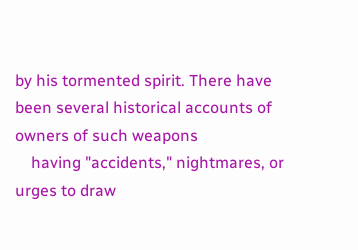by his tormented spirit. There have been several historical accounts of owners of such weapons
    having "accidents," nightmares, or urges to draw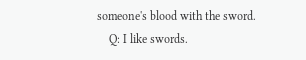someone's blood with the sword.
    Q: I like swords.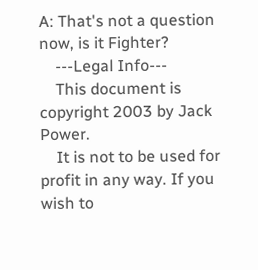A: That's not a question now, is it Fighter?
    ---Legal Info---
    This document is copyright 2003 by Jack Power.
    It is not to be used for profit in any way. If you wish to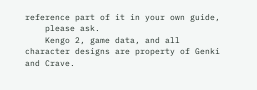reference part of it in your own guide,
    please ask.
    Kengo 2, game data, and all character designs are property of Genki and Crave.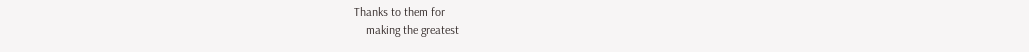Thanks to them for
    making the greatest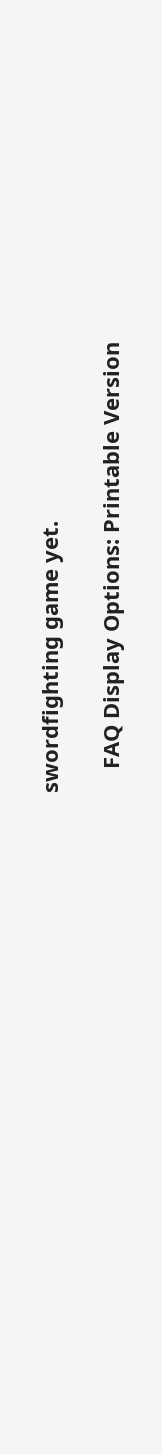swordfighting game yet.

    FAQ Display Options: Printable Version